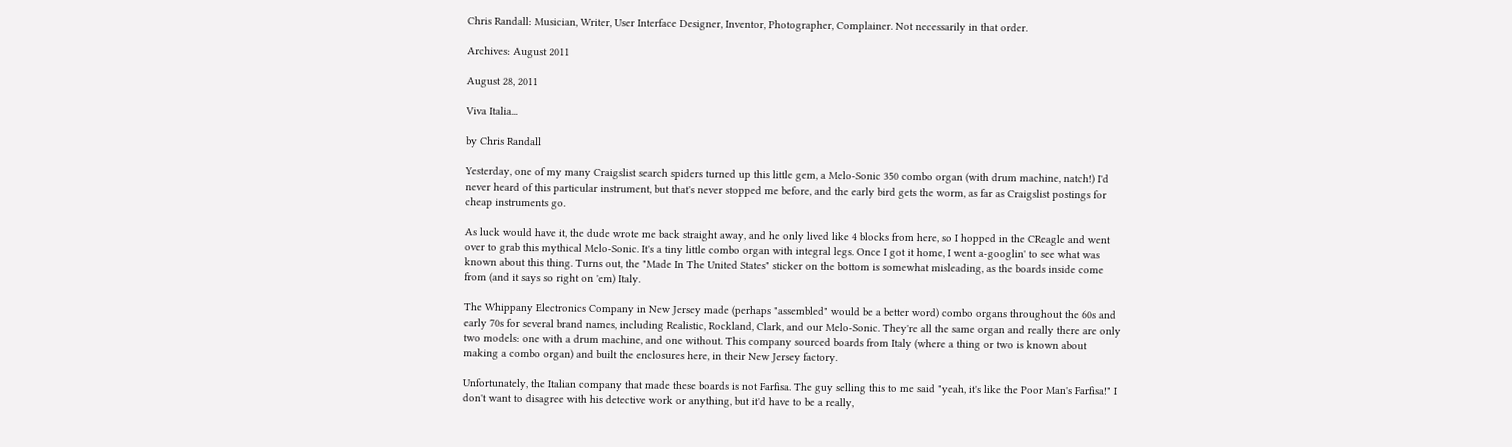Chris Randall: Musician, Writer, User Interface Designer, Inventor, Photographer, Complainer. Not necessarily in that order.

Archives: August 2011

August 28, 2011

Viva Italia...

by Chris Randall

Yesterday, one of my many Craigslist search spiders turned up this little gem, a Melo-Sonic 350 combo organ (with drum machine, natch!) I'd never heard of this particular instrument, but that's never stopped me before, and the early bird gets the worm, as far as Craigslist postings for cheap instruments go.

As luck would have it, the dude wrote me back straight away, and he only lived like 4 blocks from here, so I hopped in the CReagle and went over to grab this mythical Melo-Sonic. It's a tiny little combo organ with integral legs. Once I got it home, I went a-googlin' to see what was known about this thing. Turns out, the "Made In The United States" sticker on the bottom is somewhat misleading, as the boards inside come from (and it says so right on 'em) Italy.

The Whippany Electronics Company in New Jersey made (perhaps "assembled" would be a better word) combo organs throughout the 60s and early 70s for several brand names, including Realistic, Rockland, Clark, and our Melo-Sonic. They're all the same organ and really there are only two models: one with a drum machine, and one without. This company sourced boards from Italy (where a thing or two is known about making a combo organ) and built the enclosures here, in their New Jersey factory.

Unfortunately, the Italian company that made these boards is not Farfisa. The guy selling this to me said "yeah, it's like the Poor Man's Farfisa!" I don't want to disagree with his detective work or anything, but it'd have to be a really,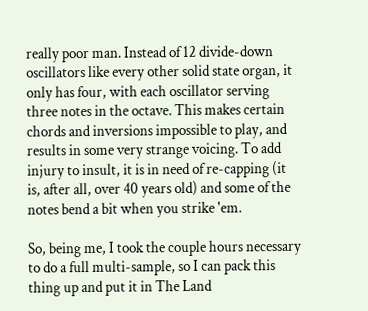really poor man. Instead of 12 divide-down oscillators like every other solid state organ, it only has four, with each oscillator serving three notes in the octave. This makes certain chords and inversions impossible to play, and results in some very strange voicing. To add injury to insult, it is in need of re-capping (it is, after all, over 40 years old) and some of the notes bend a bit when you strike 'em.

So, being me, I took the couple hours necessary to do a full multi-sample, so I can pack this thing up and put it in The Land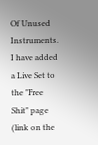Of Unused Instruments. I have added a Live Set to the "Free Shit" page (link on the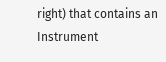right) that contains an Instrument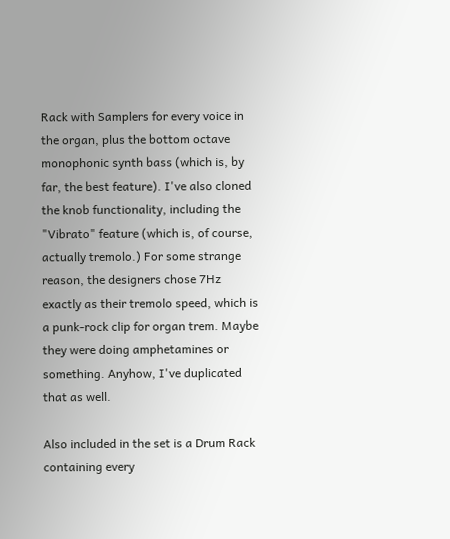Rack with Samplers for every voice in the organ, plus the bottom octave monophonic synth bass (which is, by far, the best feature). I've also cloned the knob functionality, including the "Vibrato" feature (which is, of course, actually tremolo.) For some strange reason, the designers chose 7Hz exactly as their tremolo speed, which is a punk-rock clip for organ trem. Maybe they were doing amphetamines or something. Anyhow, I've duplicated that as well.

Also included in the set is a Drum Rack containing every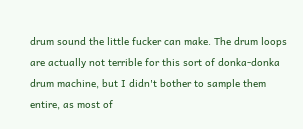drum sound the little fucker can make. The drum loops are actually not terrible for this sort of donka-donka drum machine, but I didn't bother to sample them entire, as most of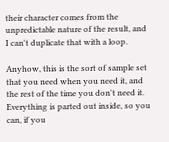their character comes from the unpredictable nature of the result, and I can't duplicate that with a loop.

Anyhow, this is the sort of sample set that you need when you need it, and the rest of the time you don't need it. Everything is parted out inside, so you can, if you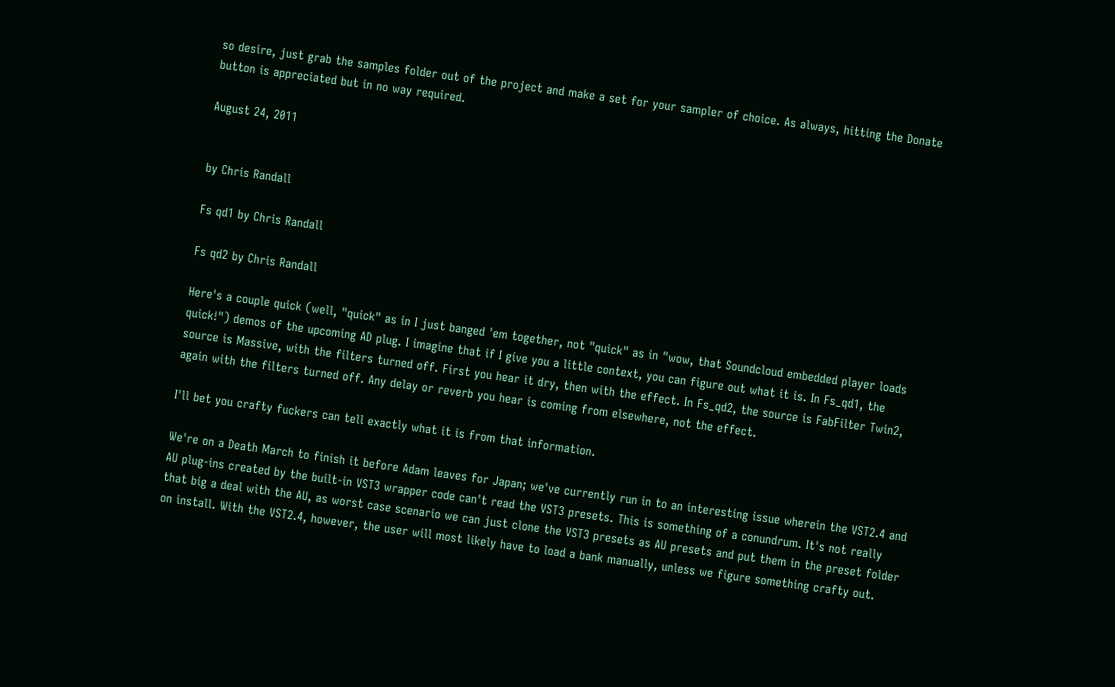so desire, just grab the samples folder out of the project and make a set for your sampler of choice. As always, hitting the Donate button is appreciated but in no way required.

August 24, 2011


by Chris Randall

Fs qd1 by Chris Randall

Fs qd2 by Chris Randall

Here's a couple quick (well, "quick" as in I just banged 'em together, not "quick" as in "wow, that Soundcloud embedded player loads quick!") demos of the upcoming AD plug. I imagine that if I give you a little context, you can figure out what it is. In Fs_qd1, the source is Massive, with the filters turned off. First you hear it dry, then with the effect. In Fs_qd2, the source is FabFilter Twin2, again with the filters turned off. Any delay or reverb you hear is coming from elsewhere, not the effect.

I'll bet you crafty fuckers can tell exactly what it is from that information.

We're on a Death March to finish it before Adam leaves for Japan; we've currently run in to an interesting issue wherein the VST2.4 and AU plug-ins created by the built-in VST3 wrapper code can't read the VST3 presets. This is something of a conundrum. It's not really that big a deal with the AU, as worst case scenario we can just clone the VST3 presets as AU presets and put them in the preset folder on install. With the VST2.4, however, the user will most likely have to load a bank manually, unless we figure something crafty out.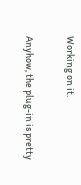Working on it.

Anyhow, the plug-in is pretty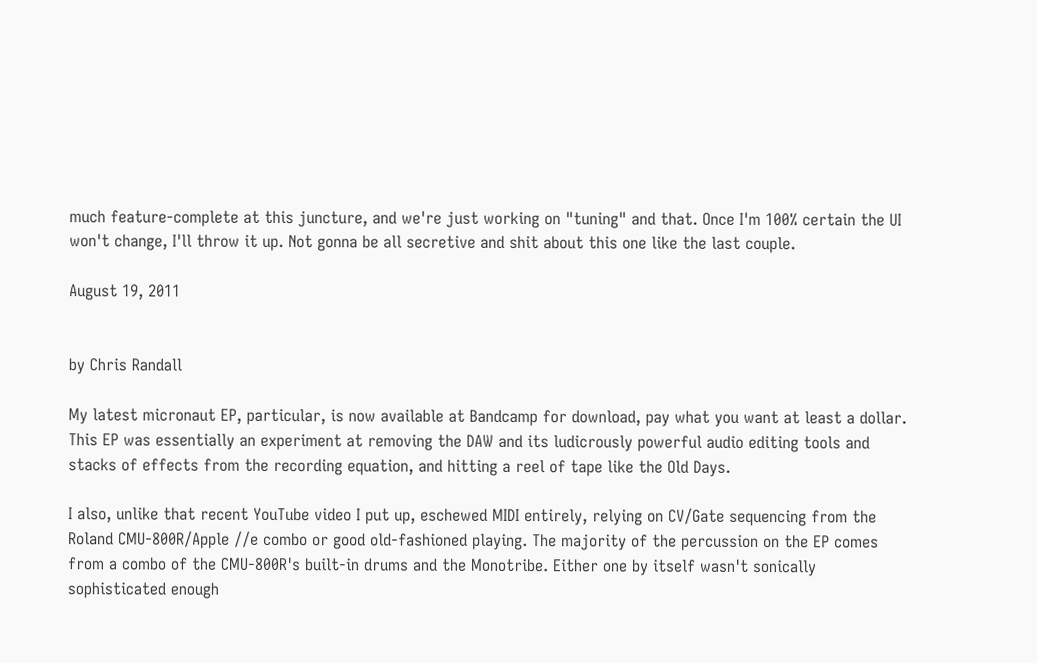much feature-complete at this juncture, and we're just working on "tuning" and that. Once I'm 100% certain the UI won't change, I'll throw it up. Not gonna be all secretive and shit about this one like the last couple.

August 19, 2011


by Chris Randall

My latest micronaut EP, particular, is now available at Bandcamp for download, pay what you want at least a dollar. This EP was essentially an experiment at removing the DAW and its ludicrously powerful audio editing tools and stacks of effects from the recording equation, and hitting a reel of tape like the Old Days.

I also, unlike that recent YouTube video I put up, eschewed MIDI entirely, relying on CV/Gate sequencing from the Roland CMU-800R/Apple //e combo or good old-fashioned playing. The majority of the percussion on the EP comes from a combo of the CMU-800R's built-in drums and the Monotribe. Either one by itself wasn't sonically sophisticated enough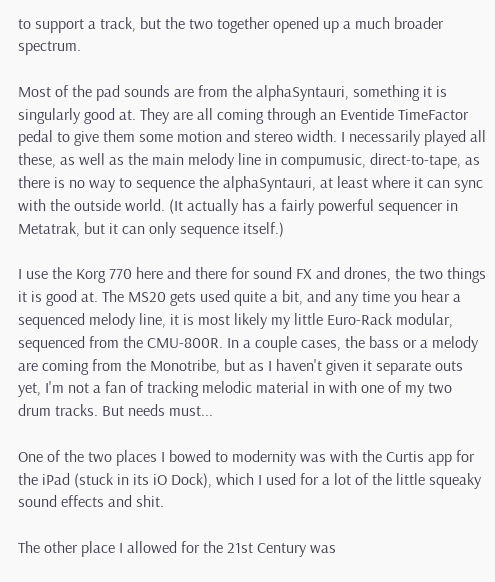to support a track, but the two together opened up a much broader spectrum.

Most of the pad sounds are from the alphaSyntauri, something it is singularly good at. They are all coming through an Eventide TimeFactor pedal to give them some motion and stereo width. I necessarily played all these, as well as the main melody line in compumusic, direct-to-tape, as there is no way to sequence the alphaSyntauri, at least where it can sync with the outside world. (It actually has a fairly powerful sequencer in Metatrak, but it can only sequence itself.)

I use the Korg 770 here and there for sound FX and drones, the two things it is good at. The MS20 gets used quite a bit, and any time you hear a sequenced melody line, it is most likely my little Euro-Rack modular, sequenced from the CMU-800R. In a couple cases, the bass or a melody are coming from the Monotribe, but as I haven't given it separate outs yet, I'm not a fan of tracking melodic material in with one of my two drum tracks. But needs must...

One of the two places I bowed to modernity was with the Curtis app for the iPad (stuck in its iO Dock), which I used for a lot of the little squeaky sound effects and shit.

The other place I allowed for the 21st Century was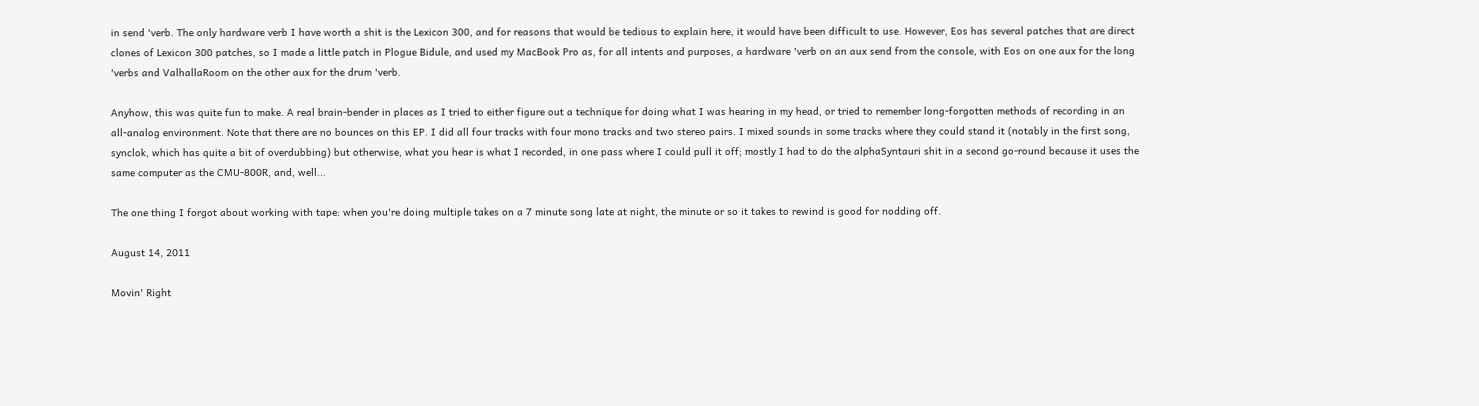in send 'verb. The only hardware verb I have worth a shit is the Lexicon 300, and for reasons that would be tedious to explain here, it would have been difficult to use. However, Eos has several patches that are direct clones of Lexicon 300 patches, so I made a little patch in Plogue Bidule, and used my MacBook Pro as, for all intents and purposes, a hardware 'verb on an aux send from the console, with Eos on one aux for the long 'verbs and ValhallaRoom on the other aux for the drum 'verb.

Anyhow, this was quite fun to make. A real brain-bender in places as I tried to either figure out a technique for doing what I was hearing in my head, or tried to remember long-forgotten methods of recording in an all-analog environment. Note that there are no bounces on this EP. I did all four tracks with four mono tracks and two stereo pairs. I mixed sounds in some tracks where they could stand it (notably in the first song, synclok, which has quite a bit of overdubbing) but otherwise, what you hear is what I recorded, in one pass where I could pull it off; mostly I had to do the alphaSyntauri shit in a second go-round because it uses the same computer as the CMU-800R, and, well...

The one thing I forgot about working with tape: when you're doing multiple takes on a 7 minute song late at night, the minute or so it takes to rewind is good for nodding off.

August 14, 2011

Movin' Right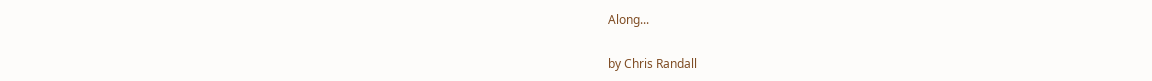Along...

by Chris Randall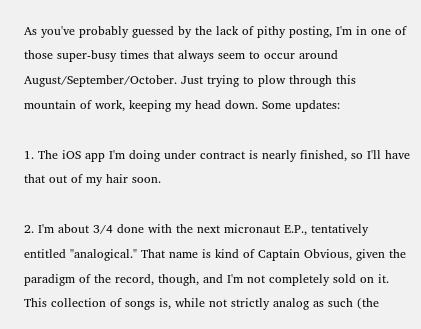As you've probably guessed by the lack of pithy posting, I'm in one of those super-busy times that always seem to occur around August/September/October. Just trying to plow through this mountain of work, keeping my head down. Some updates:

1. The iOS app I'm doing under contract is nearly finished, so I'll have that out of my hair soon.

2. I'm about 3/4 done with the next micronaut E.P., tentatively entitled "analogical." That name is kind of Captain Obvious, given the paradigm of the record, though, and I'm not completely sold on it. This collection of songs is, while not strictly analog as such (the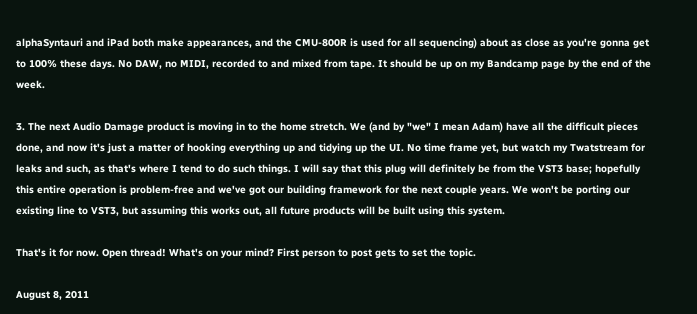alphaSyntauri and iPad both make appearances, and the CMU-800R is used for all sequencing) about as close as you're gonna get to 100% these days. No DAW, no MIDI, recorded to and mixed from tape. It should be up on my Bandcamp page by the end of the week.

3. The next Audio Damage product is moving in to the home stretch. We (and by "we" I mean Adam) have all the difficult pieces done, and now it's just a matter of hooking everything up and tidying up the UI. No time frame yet, but watch my Twatstream for leaks and such, as that's where I tend to do such things. I will say that this plug will definitely be from the VST3 base; hopefully this entire operation is problem-free and we've got our building framework for the next couple years. We won't be porting our existing line to VST3, but assuming this works out, all future products will be built using this system.

That's it for now. Open thread! What's on your mind? First person to post gets to set the topic.

August 8, 2011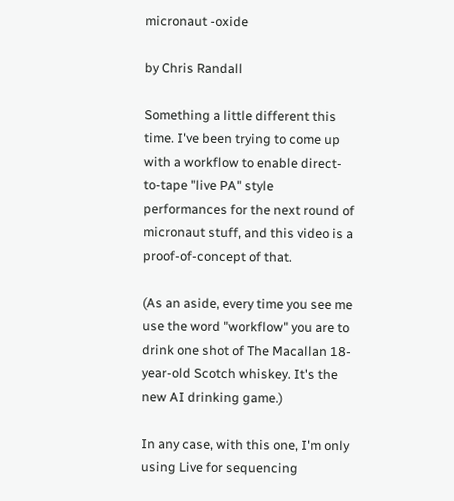micronaut -oxide

by Chris Randall

Something a little different this time. I've been trying to come up with a workflow to enable direct-to-tape "live PA" style performances for the next round of micronaut stuff, and this video is a proof-of-concept of that.

(As an aside, every time you see me use the word "workflow" you are to drink one shot of The Macallan 18-year-old Scotch whiskey. It's the new AI drinking game.)

In any case, with this one, I'm only using Live for sequencing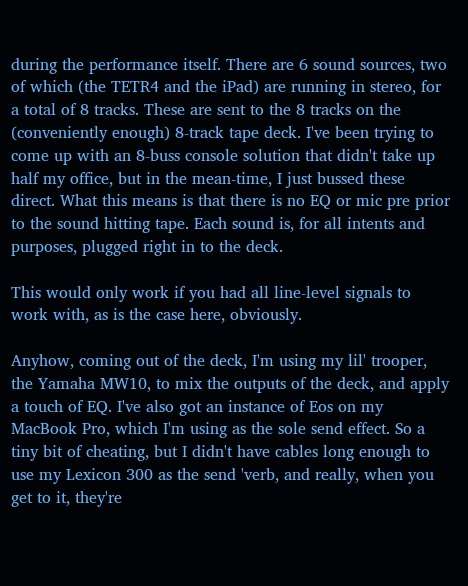during the performance itself. There are 6 sound sources, two of which (the TETR4 and the iPad) are running in stereo, for a total of 8 tracks. These are sent to the 8 tracks on the (conveniently enough) 8-track tape deck. I've been trying to come up with an 8-buss console solution that didn't take up half my office, but in the mean-time, I just bussed these direct. What this means is that there is no EQ or mic pre prior to the sound hitting tape. Each sound is, for all intents and purposes, plugged right in to the deck.

This would only work if you had all line-level signals to work with, as is the case here, obviously.

Anyhow, coming out of the deck, I'm using my lil' trooper, the Yamaha MW10, to mix the outputs of the deck, and apply a touch of EQ. I've also got an instance of Eos on my MacBook Pro, which I'm using as the sole send effect. So a tiny bit of cheating, but I didn't have cables long enough to use my Lexicon 300 as the send 'verb, and really, when you get to it, they're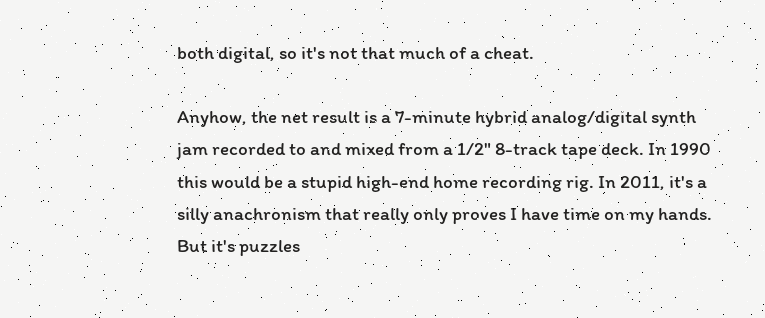both digital, so it's not that much of a cheat.

Anyhow, the net result is a 7-minute hybrid analog/digital synth jam recorded to and mixed from a 1/2" 8-track tape deck. In 1990 this would be a stupid high-end home recording rig. In 2011, it's a silly anachronism that really only proves I have time on my hands. But it's puzzles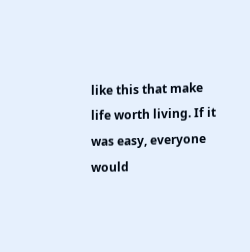like this that make life worth living. If it was easy, everyone would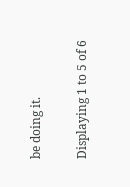be doing it.

Displaying 1 to 5 of 6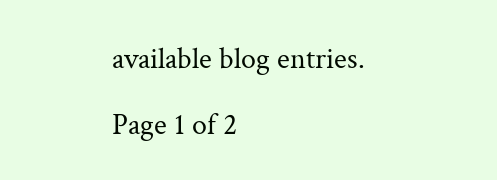available blog entries.

Page 1 of 2